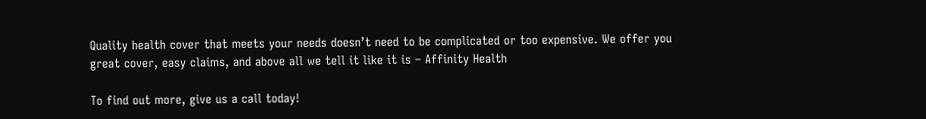Quality health cover that meets your needs doesn’t need to be complicated or too expensive. We offer you great cover, easy claims, and above all we tell it like it is – Affinity Health

To find out more, give us a call today!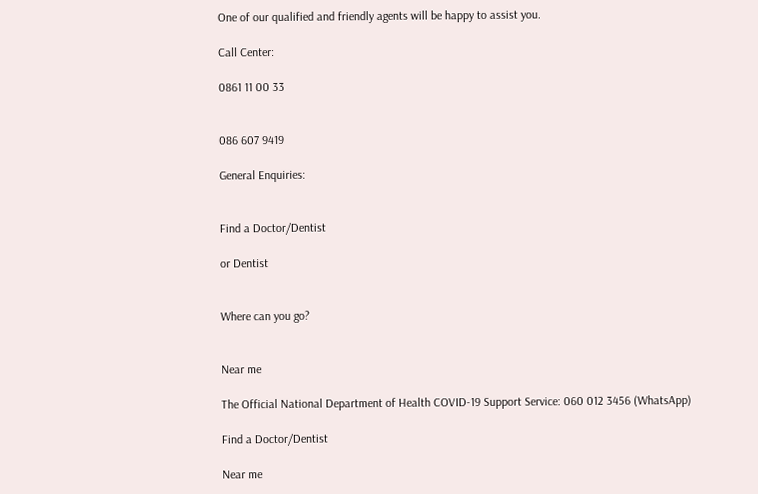One of our qualified and friendly agents will be happy to assist you.

Call Center:

0861 11 00 33


086 607 9419

General Enquiries:


Find a Doctor/Dentist

or Dentist


Where can you go?


Near me

The Official National Department of Health COVID-19 Support Service: 060 012 3456 (WhatsApp)

Find a Doctor/Dentist

Near me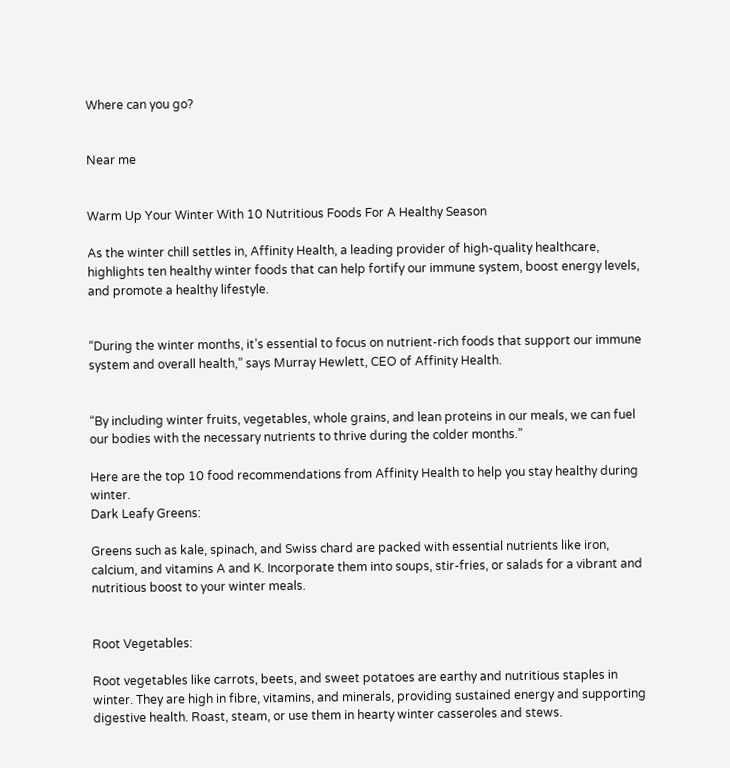Where can you go?


Near me


Warm Up Your Winter With 10 Nutritious Foods For A Healthy Season

As the winter chill settles in, Affinity Health, a leading provider of high-quality healthcare, highlights ten healthy winter foods that can help fortify our immune system, boost energy levels, and promote a healthy lifestyle.


“During the winter months, it’s essential to focus on nutrient-rich foods that support our immune system and overall health,” says Murray Hewlett, CEO of Affinity Health.


“By including winter fruits, vegetables, whole grains, and lean proteins in our meals, we can fuel our bodies with the necessary nutrients to thrive during the colder months.”

Here are the top 10 food recommendations from Affinity Health to help you stay healthy during winter.
Dark Leafy Greens:

Greens such as kale, spinach, and Swiss chard are packed with essential nutrients like iron, calcium, and vitamins A and K. Incorporate them into soups, stir-fries, or salads for a vibrant and nutritious boost to your winter meals.


Root Vegetables:

Root vegetables like carrots, beets, and sweet potatoes are earthy and nutritious staples in winter. They are high in fibre, vitamins, and minerals, providing sustained energy and supporting digestive health. Roast, steam, or use them in hearty winter casseroles and stews.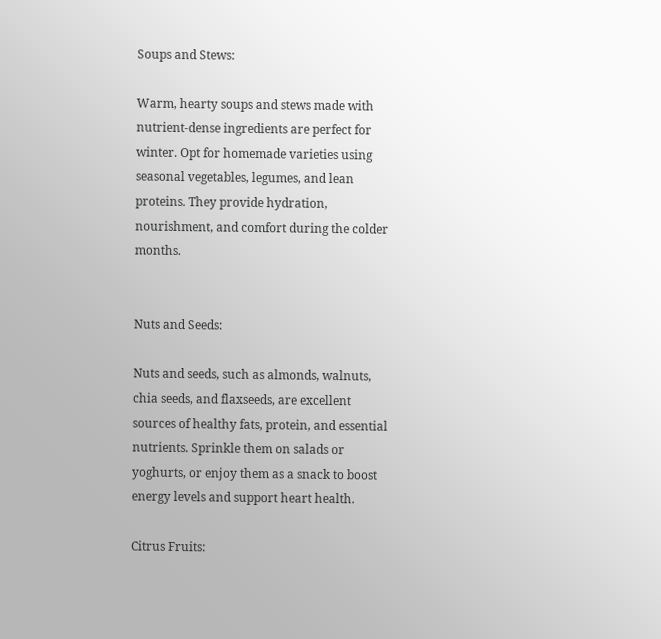Soups and Stews:

Warm, hearty soups and stews made with nutrient-dense ingredients are perfect for winter. Opt for homemade varieties using seasonal vegetables, legumes, and lean proteins. They provide hydration, nourishment, and comfort during the colder months.


Nuts and Seeds:

Nuts and seeds, such as almonds, walnuts, chia seeds, and flaxseeds, are excellent sources of healthy fats, protein, and essential nutrients. Sprinkle them on salads or yoghurts, or enjoy them as a snack to boost energy levels and support heart health.

Citrus Fruits: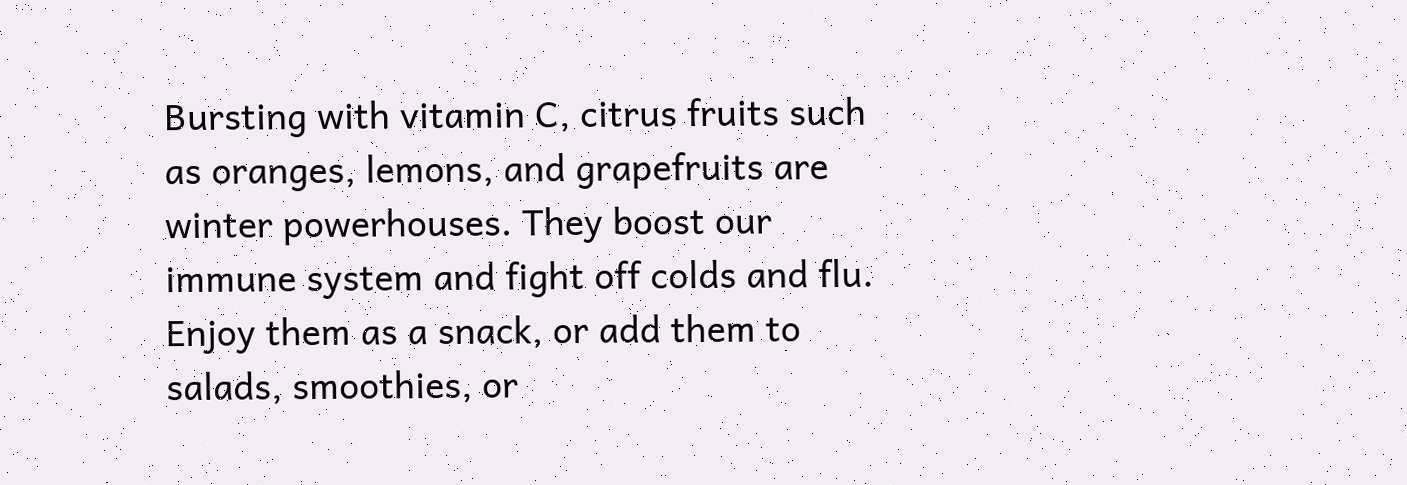Bursting with vitamin C, citrus fruits such as oranges, lemons, and grapefruits are winter powerhouses. They boost our immune system and fight off colds and flu. Enjoy them as a snack, or add them to salads, smoothies, or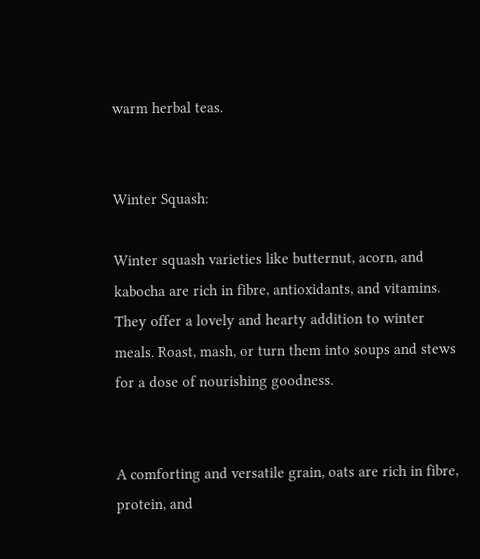warm herbal teas.


Winter Squash:

Winter squash varieties like butternut, acorn, and kabocha are rich in fibre, antioxidants, and vitamins. They offer a lovely and hearty addition to winter meals. Roast, mash, or turn them into soups and stews for a dose of nourishing goodness.


A comforting and versatile grain, oats are rich in fibre, protein, and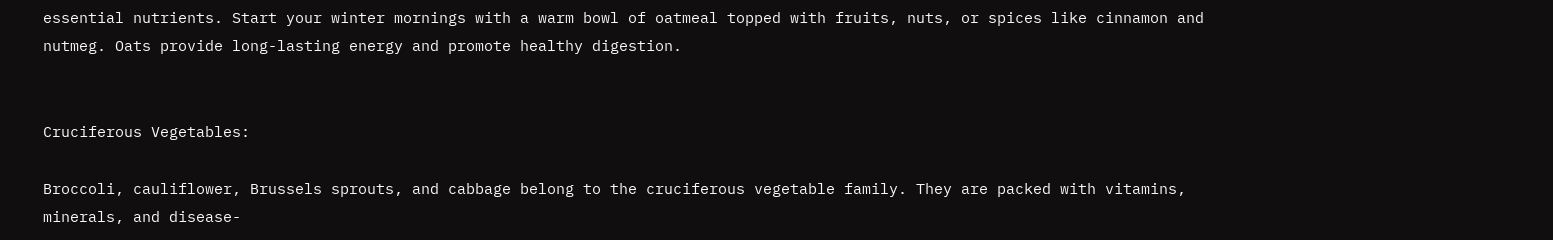essential nutrients. Start your winter mornings with a warm bowl of oatmeal topped with fruits, nuts, or spices like cinnamon and nutmeg. Oats provide long-lasting energy and promote healthy digestion.


Cruciferous Vegetables:

Broccoli, cauliflower, Brussels sprouts, and cabbage belong to the cruciferous vegetable family. They are packed with vitamins, minerals, and disease-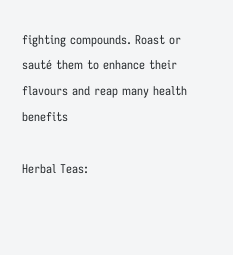fighting compounds. Roast or sauté them to enhance their flavours and reap many health benefits

Herbal Teas: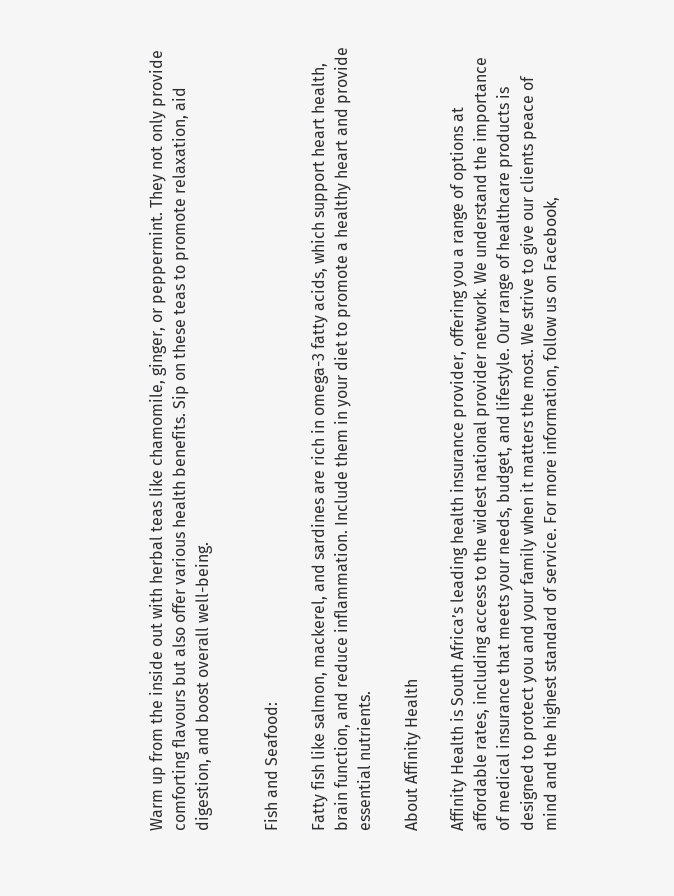Warm up from the inside out with herbal teas like chamomile, ginger, or peppermint. They not only provide comforting flavours but also offer various health benefits. Sip on these teas to promote relaxation, aid digestion, and boost overall well-being.


Fish and Seafood:

Fatty fish like salmon, mackerel, and sardines are rich in omega-3 fatty acids, which support heart health, brain function, and reduce inflammation. Include them in your diet to promote a healthy heart and provide essential nutrients.

About Affinity Health

Affinity Health is South Africa’s leading health insurance provider, offering you a range of options at affordable rates, including access to the widest national provider network. We understand the importance of medical insurance that meets your needs, budget, and lifestyle. Our range of healthcare products is designed to protect you and your family when it matters the most. We strive to give our clients peace of mind and the highest standard of service. For more information, follow us on Facebook,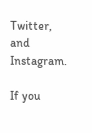Twitter, and Instagram.

If you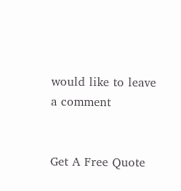would like to leave a comment


Get A Free Quote